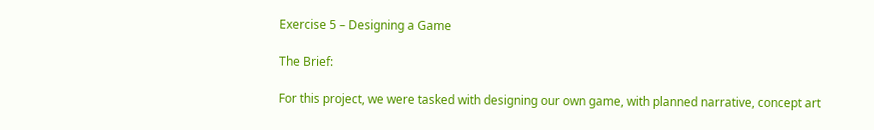Exercise 5 – Designing a Game

The Brief:

For this project, we were tasked with designing our own game, with planned narrative, concept art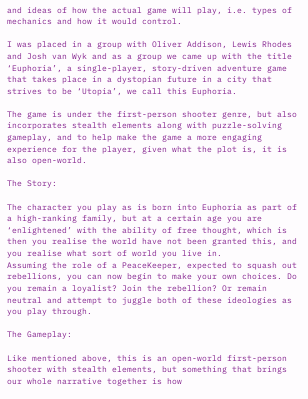and ideas of how the actual game will play, i.e. types of mechanics and how it would control.

I was placed in a group with Oliver Addison, Lewis Rhodes and Josh van Wyk and as a group we came up with the title ‘Euphoria’, a single-player, story-driven adventure game that takes place in a dystopian future in a city that strives to be ‘Utopia’, we call this Euphoria.

The game is under the first-person shooter genre, but also incorporates stealth elements along with puzzle-solving gameplay, and to help make the game a more engaging experience for the player, given what the plot is, it is also open-world.

The Story:

The character you play as is born into Euphoria as part of a high-ranking family, but at a certain age you are ‘enlightened’ with the ability of free thought, which is then you realise the world have not been granted this, and you realise what sort of world you live in.
Assuming the role of a PeaceKeeper, expected to squash out rebellions, you can now begin to make your own choices. Do you remain a loyalist? Join the rebellion? Or remain neutral and attempt to juggle both of these ideologies as you play through.

The Gameplay:

Like mentioned above, this is an open-world first-person shooter with stealth elements, but something that brings our whole narrative together is how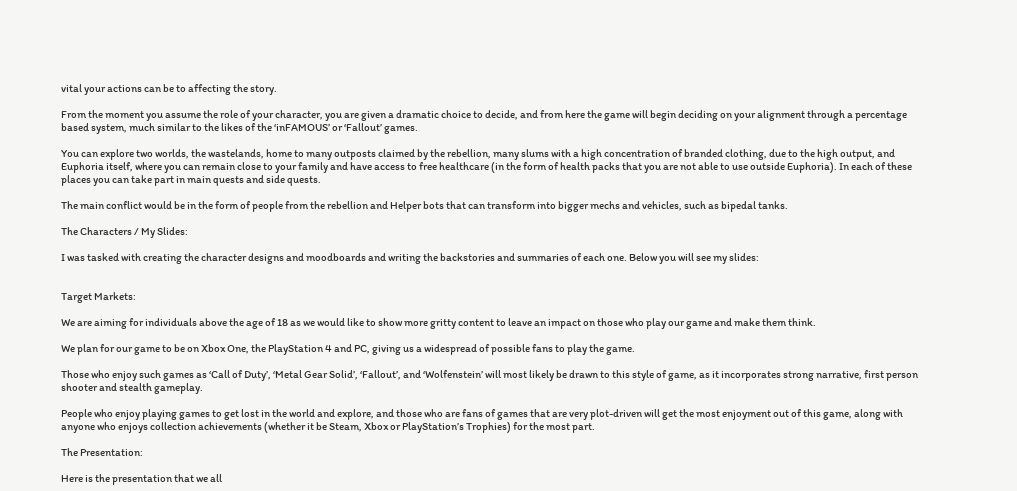vital your actions can be to affecting the story.

From the moment you assume the role of your character, you are given a dramatic choice to decide, and from here the game will begin deciding on your alignment through a percentage based system, much similar to the likes of the ‘inFAMOUS’ or ‘Fallout’ games.

You can explore two worlds, the wastelands, home to many outposts claimed by the rebellion, many slums with a high concentration of branded clothing, due to the high output, and Euphoria itself, where you can remain close to your family and have access to free healthcare (in the form of health packs that you are not able to use outside Euphoria). In each of these places you can take part in main quests and side quests.

The main conflict would be in the form of people from the rebellion and Helper bots that can transform into bigger mechs and vehicles, such as bipedal tanks.

The Characters / My Slides:

I was tasked with creating the character designs and moodboards and writing the backstories and summaries of each one. Below you will see my slides:


Target Markets:

We are aiming for individuals above the age of 18 as we would like to show more gritty content to leave an impact on those who play our game and make them think.

We plan for our game to be on Xbox One, the PlayStation 4 and PC, giving us a widespread of possible fans to play the game.

Those who enjoy such games as ‘Call of Duty’, ‘Metal Gear Solid’, ‘Fallout’, and ‘Wolfenstein’ will most likely be drawn to this style of game, as it incorporates strong narrative, first person shooter and stealth gameplay.

People who enjoy playing games to get lost in the world and explore, and those who are fans of games that are very plot-driven will get the most enjoyment out of this game, along with anyone who enjoys collection achievements (whether it be Steam, Xbox or PlayStation’s Trophies) for the most part.

The Presentation:

Here is the presentation that we all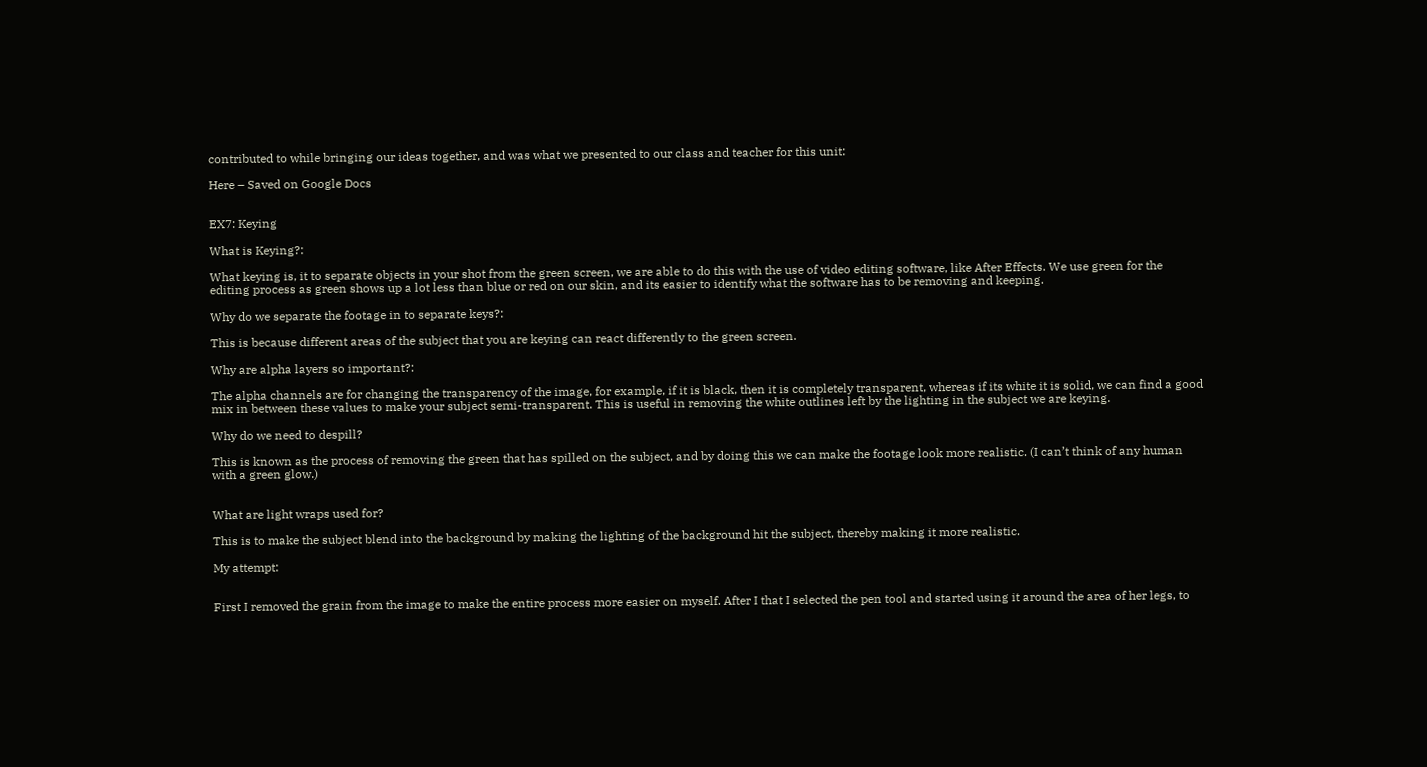contributed to while bringing our ideas together, and was what we presented to our class and teacher for this unit:

Here – Saved on Google Docs


EX7: Keying

What is Keying?:

What keying is, it to separate objects in your shot from the green screen, we are able to do this with the use of video editing software, like After Effects. We use green for the editing process as green shows up a lot less than blue or red on our skin, and its easier to identify what the software has to be removing and keeping.

Why do we separate the footage in to separate keys?:

This is because different areas of the subject that you are keying can react differently to the green screen.

Why are alpha layers so important?:

The alpha channels are for changing the transparency of the image, for example, if it is black, then it is completely transparent, whereas if its white it is solid, we can find a good mix in between these values to make your subject semi-transparent. This is useful in removing the white outlines left by the lighting in the subject we are keying.

Why do we need to despill?

This is known as the process of removing the green that has spilled on the subject, and by doing this we can make the footage look more realistic. (I can’t think of any human with a green glow.)


What are light wraps used for?

This is to make the subject blend into the background by making the lighting of the background hit the subject, thereby making it more realistic.

My attempt:


First I removed the grain from the image to make the entire process more easier on myself. After I that I selected the pen tool and started using it around the area of her legs, to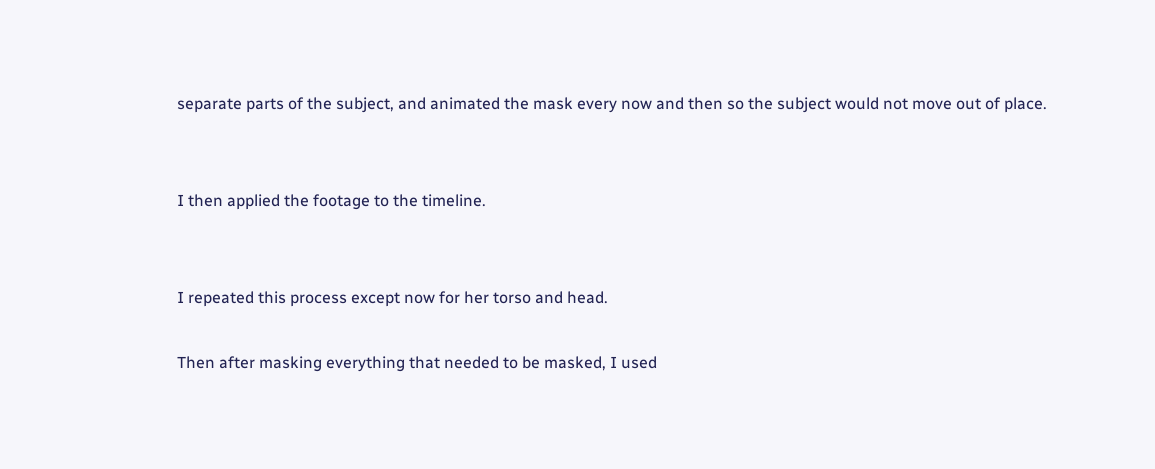separate parts of the subject, and animated the mask every now and then so the subject would not move out of place.


I then applied the footage to the timeline.


I repeated this process except now for her torso and head.

Then after masking everything that needed to be masked, I used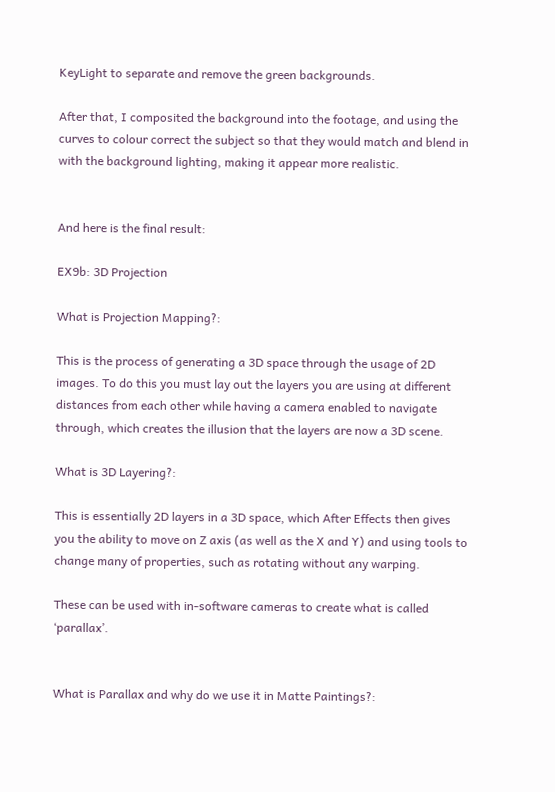KeyLight to separate and remove the green backgrounds.

After that, I composited the background into the footage, and using the curves to colour correct the subject so that they would match and blend in with the background lighting, making it appear more realistic.


And here is the final result:

EX9b: 3D Projection

What is Projection Mapping?:

This is the process of generating a 3D space through the usage of 2D images. To do this you must lay out the layers you are using at different distances from each other while having a camera enabled to navigate through, which creates the illusion that the layers are now a 3D scene.

What is 3D Layering?:

This is essentially 2D layers in a 3D space, which After Effects then gives you the ability to move on Z axis (as well as the X and Y) and using tools to change many of properties, such as rotating without any warping.

These can be used with in-software cameras to create what is called ‘parallax’.


What is Parallax and why do we use it in Matte Paintings?: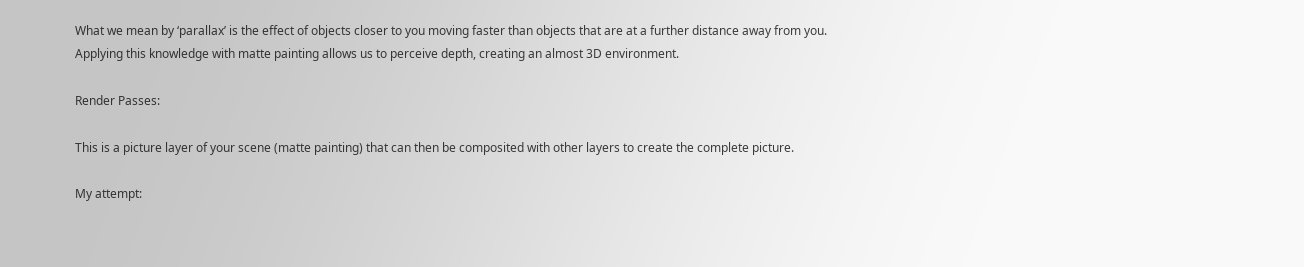What we mean by ‘parallax’ is the effect of objects closer to you moving faster than objects that are at a further distance away from you.
Applying this knowledge with matte painting allows us to perceive depth, creating an almost 3D environment.

Render Passes:

This is a picture layer of your scene (matte painting) that can then be composited with other layers to create the complete picture.

My attempt: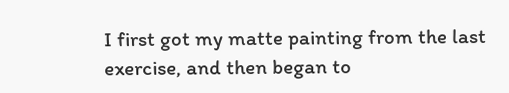I first got my matte painting from the last exercise, and then began to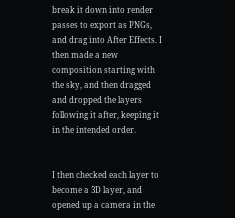break it down into render passes to export as PNGs, and drag into After Effects. I then made a new composition starting with the sky, and then dragged and dropped the layers following it after, keeping it in the intended order.


I then checked each layer to become a 3D layer, and opened up a camera in the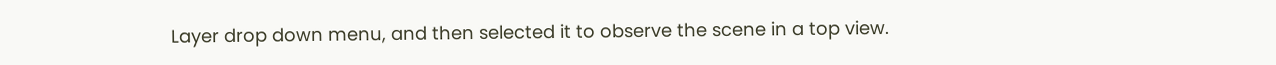Layer drop down menu, and then selected it to observe the scene in a top view.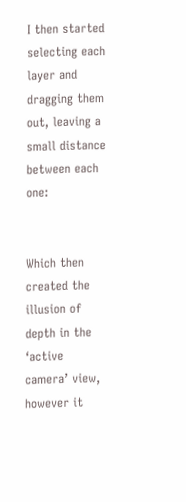I then started selecting each layer and dragging them out, leaving a small distance between each one:


Which then created the illusion of depth in the ‘active camera’ view, however it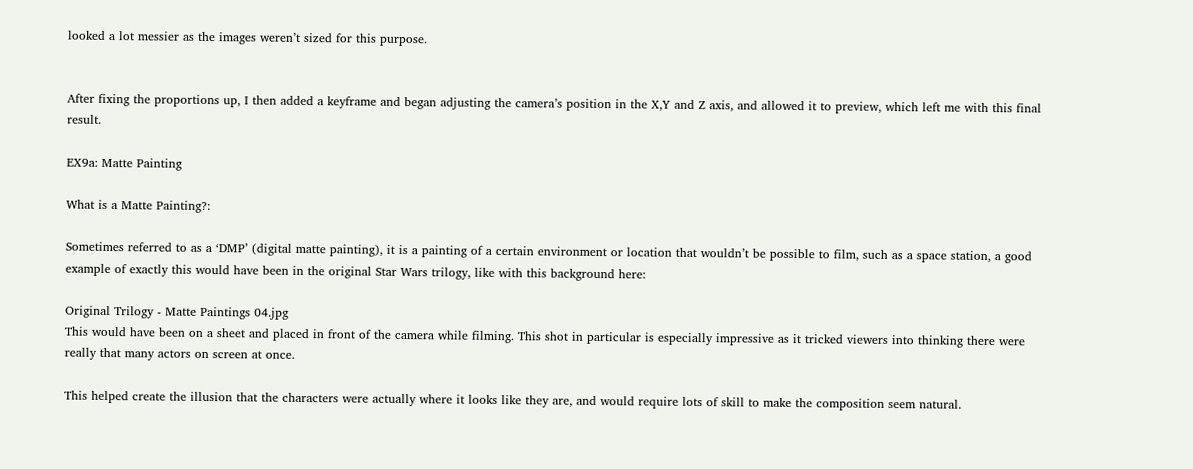looked a lot messier as the images weren’t sized for this purpose.


After fixing the proportions up, I then added a keyframe and began adjusting the camera’s position in the X,Y and Z axis, and allowed it to preview, which left me with this final result.

EX9a: Matte Painting

What is a Matte Painting?:

Sometimes referred to as a ‘DMP’ (digital matte painting), it is a painting of a certain environment or location that wouldn’t be possible to film, such as a space station, a good example of exactly this would have been in the original Star Wars trilogy, like with this background here:

Original Trilogy - Matte Paintings 04.jpg
This would have been on a sheet and placed in front of the camera while filming. This shot in particular is especially impressive as it tricked viewers into thinking there were really that many actors on screen at once.

This helped create the illusion that the characters were actually where it looks like they are, and would require lots of skill to make the composition seem natural.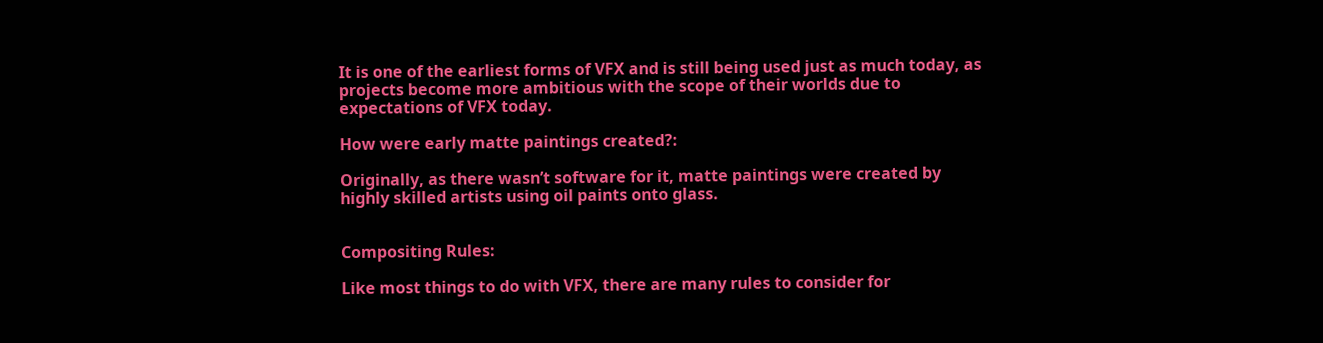It is one of the earliest forms of VFX and is still being used just as much today, as projects become more ambitious with the scope of their worlds due to expectations of VFX today.

How were early matte paintings created?:

Originally, as there wasn’t software for it, matte paintings were created by highly skilled artists using oil paints onto glass.


Compositing Rules:

Like most things to do with VFX, there are many rules to consider for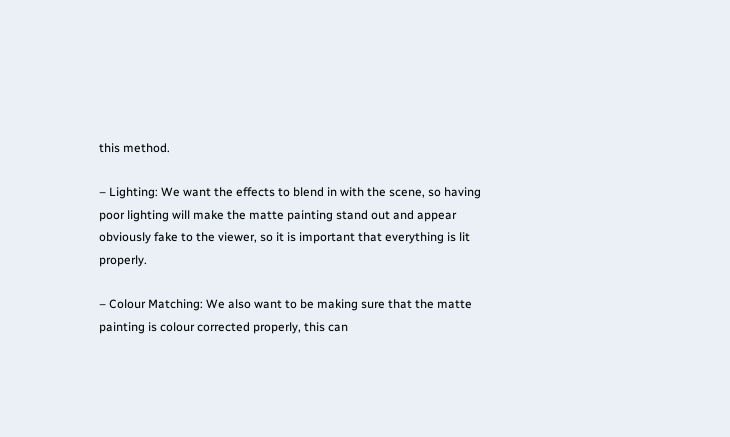this method.

– Lighting: We want the effects to blend in with the scene, so having poor lighting will make the matte painting stand out and appear obviously fake to the viewer, so it is important that everything is lit properly.

– Colour Matching: We also want to be making sure that the matte painting is colour corrected properly, this can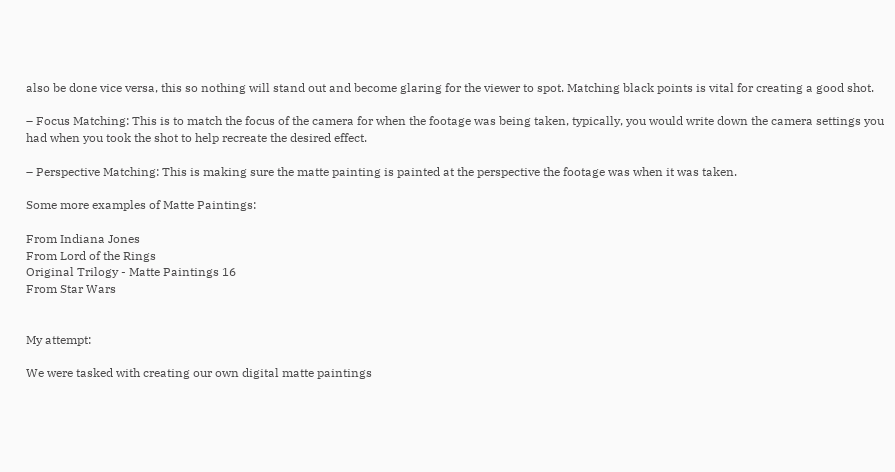also be done vice versa, this so nothing will stand out and become glaring for the viewer to spot. Matching black points is vital for creating a good shot.

– Focus Matching: This is to match the focus of the camera for when the footage was being taken, typically, you would write down the camera settings you had when you took the shot to help recreate the desired effect.

– Perspective Matching: This is making sure the matte painting is painted at the perspective the footage was when it was taken.

Some more examples of Matte Paintings:

From Indiana Jones
From Lord of the Rings
Original Trilogy - Matte Paintings 16
From Star Wars


My attempt:

We were tasked with creating our own digital matte paintings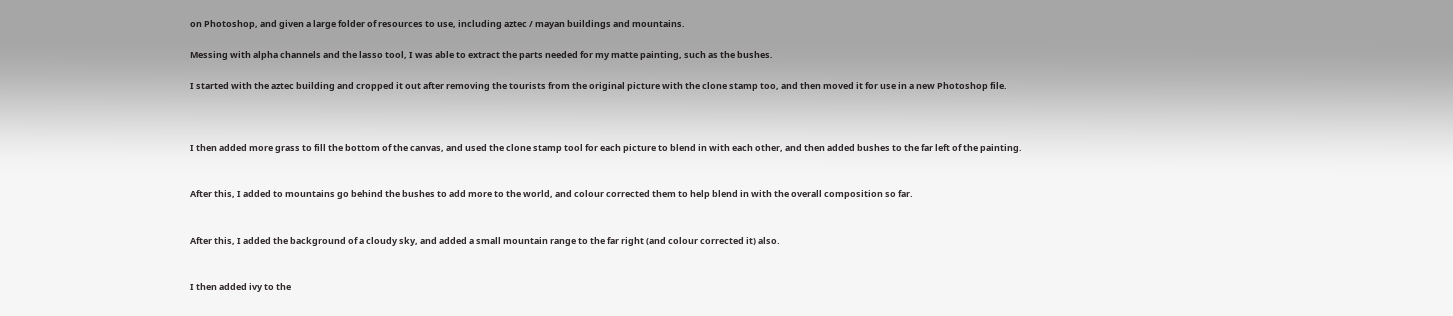on Photoshop, and given a large folder of resources to use, including aztec / mayan buildings and mountains.

Messing with alpha channels and the lasso tool, I was able to extract the parts needed for my matte painting, such as the bushes.

I started with the aztec building and cropped it out after removing the tourists from the original picture with the clone stamp too, and then moved it for use in a new Photoshop file.



I then added more grass to fill the bottom of the canvas, and used the clone stamp tool for each picture to blend in with each other, and then added bushes to the far left of the painting.


After this, I added to mountains go behind the bushes to add more to the world, and colour corrected them to help blend in with the overall composition so far.


After this, I added the background of a cloudy sky, and added a small mountain range to the far right (and colour corrected it) also.


I then added ivy to the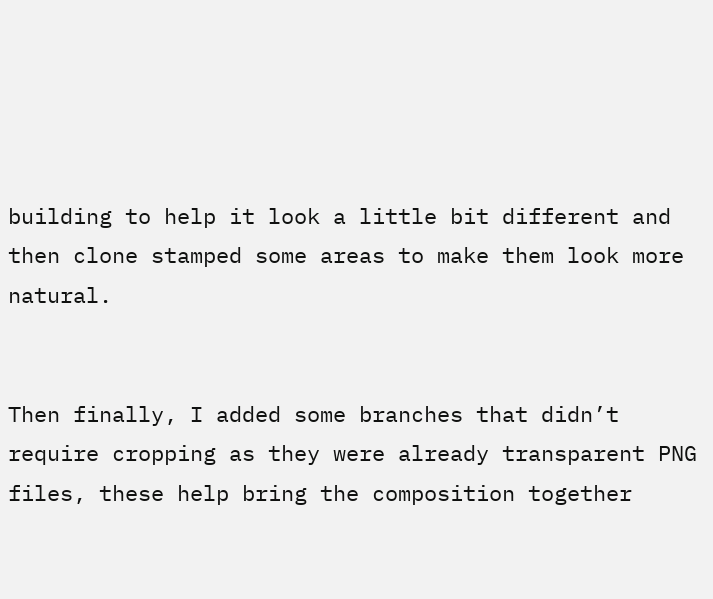building to help it look a little bit different and then clone stamped some areas to make them look more natural.


Then finally, I added some branches that didn’t require cropping as they were already transparent PNG files, these help bring the composition together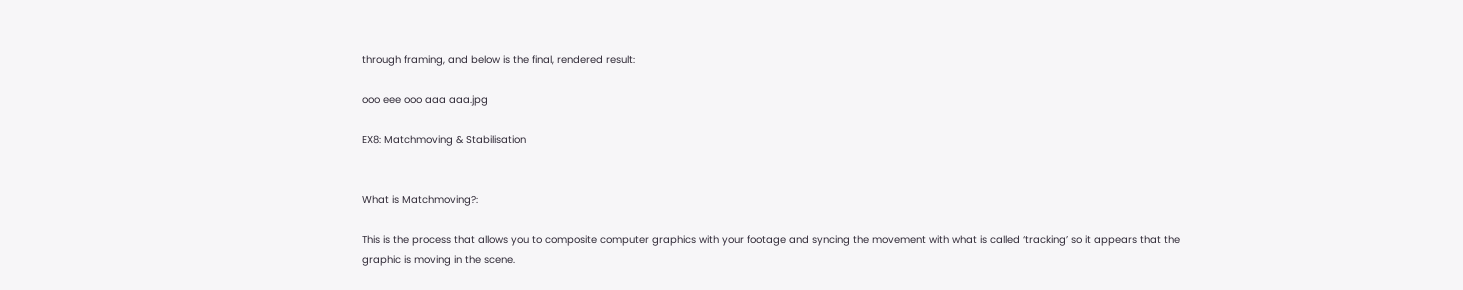through framing, and below is the final, rendered result:

ooo eee ooo aaa aaa.jpg

EX8: Matchmoving & Stabilisation


What is Matchmoving?:

This is the process that allows you to composite computer graphics with your footage and syncing the movement with what is called ‘tracking’ so it appears that the graphic is moving in the scene.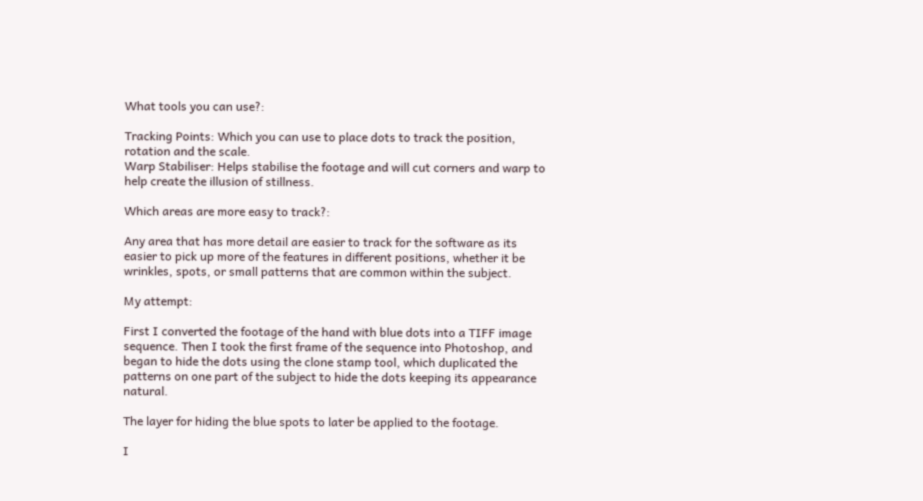What tools you can use?:

Tracking Points: Which you can use to place dots to track the position, rotation and the scale.
Warp Stabiliser: Helps stabilise the footage and will cut corners and warp to help create the illusion of stillness.

Which areas are more easy to track?:

Any area that has more detail are easier to track for the software as its easier to pick up more of the features in different positions, whether it be wrinkles, spots, or small patterns that are common within the subject.

My attempt:

First I converted the footage of the hand with blue dots into a TIFF image sequence. Then I took the first frame of the sequence into Photoshop, and began to hide the dots using the clone stamp tool, which duplicated the patterns on one part of the subject to hide the dots keeping its appearance natural.

The layer for hiding the blue spots to later be applied to the footage.

I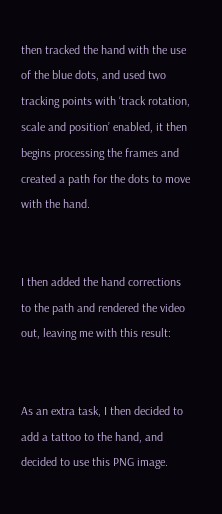then tracked the hand with the use of the blue dots, and used two tracking points with ‘track rotation, scale and position’ enabled, it then begins processing the frames and created a path for the dots to move with the hand.


I then added the hand corrections to the path and rendered the video out, leaving me with this result:


As an extra task, I then decided to add a tattoo to the hand, and decided to use this PNG image.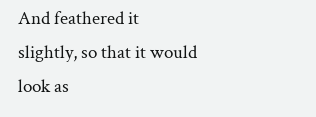And feathered it slightly, so that it would look as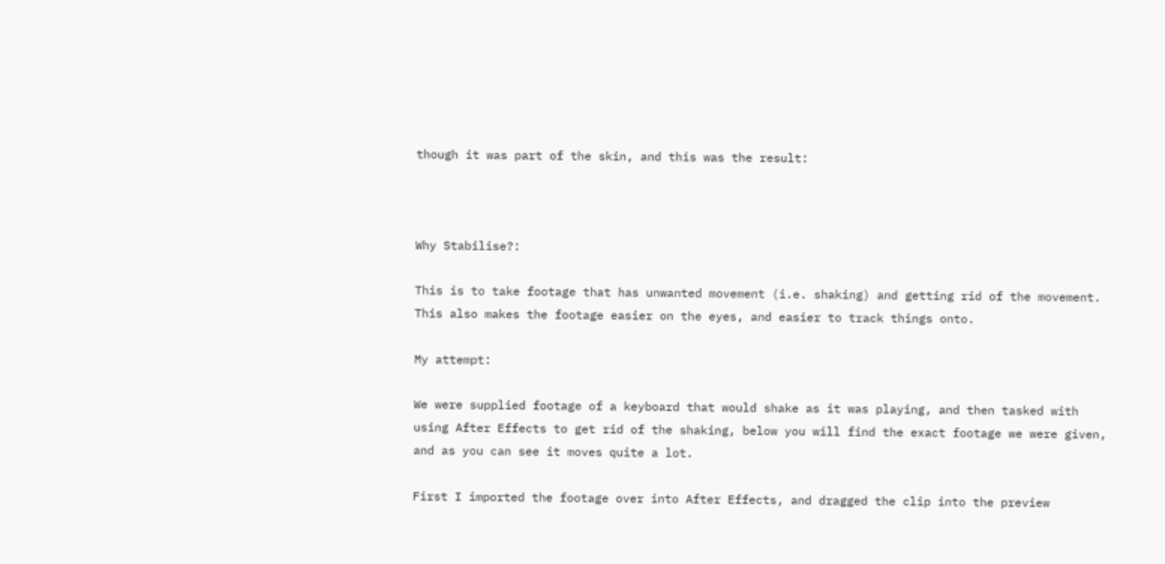though it was part of the skin, and this was the result:



Why Stabilise?:

This is to take footage that has unwanted movement (i.e. shaking) and getting rid of the movement. This also makes the footage easier on the eyes, and easier to track things onto.

My attempt:

We were supplied footage of a keyboard that would shake as it was playing, and then tasked with using After Effects to get rid of the shaking, below you will find the exact footage we were given, and as you can see it moves quite a lot.

First I imported the footage over into After Effects, and dragged the clip into the preview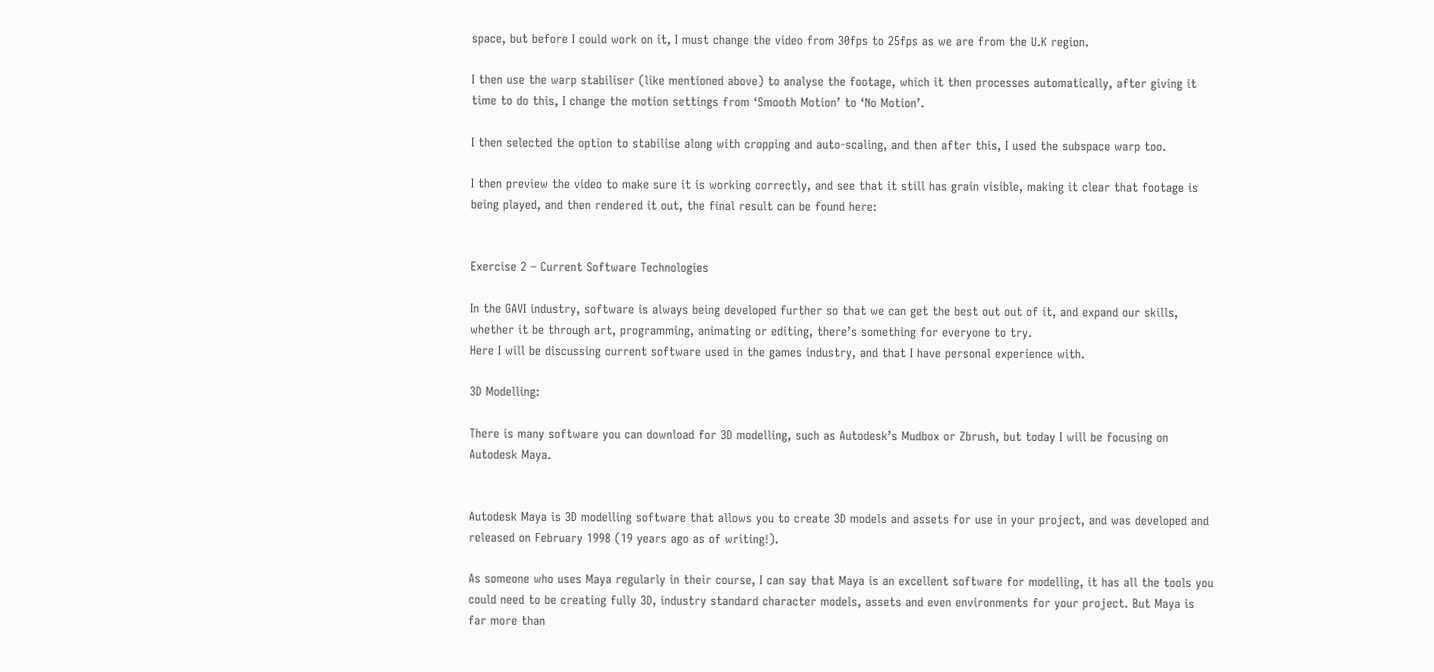space, but before I could work on it, I must change the video from 30fps to 25fps as we are from the U.K region.

I then use the warp stabiliser (like mentioned above) to analyse the footage, which it then processes automatically, after giving it time to do this, I change the motion settings from ‘Smooth Motion’ to ‘No Motion’.

I then selected the option to stabilise along with cropping and auto-scaling, and then after this, I used the subspace warp too.

I then preview the video to make sure it is working correctly, and see that it still has grain visible, making it clear that footage is being played, and then rendered it out, the final result can be found here:


Exercise 2 – Current Software Technologies

In the GAVI industry, software is always being developed further so that we can get the best out out of it, and expand our skills, whether it be through art, programming, animating or editing, there’s something for everyone to try.
Here I will be discussing current software used in the games industry, and that I have personal experience with.

3D Modelling:

There is many software you can download for 3D modelling, such as Autodesk’s Mudbox or Zbrush, but today I will be focusing on Autodesk Maya.


Autodesk Maya is 3D modelling software that allows you to create 3D models and assets for use in your project, and was developed and released on February 1998 (19 years ago as of writing!).

As someone who uses Maya regularly in their course, I can say that Maya is an excellent software for modelling, it has all the tools you could need to be creating fully 3D, industry standard character models, assets and even environments for your project. But Maya is far more than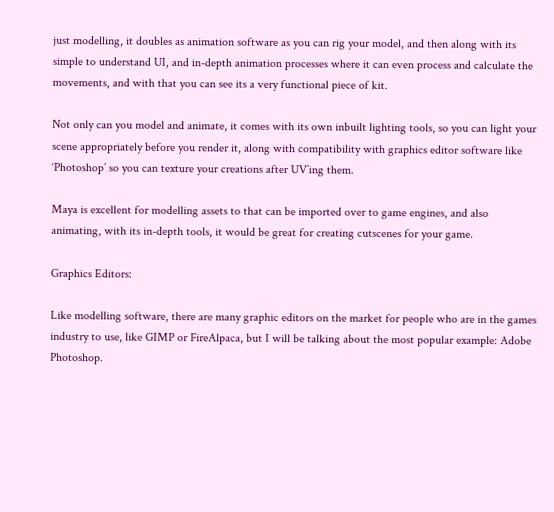just modelling, it doubles as animation software as you can rig your model, and then along with its simple to understand UI, and in-depth animation processes where it can even process and calculate the movements, and with that you can see its a very functional piece of kit.

Not only can you model and animate, it comes with its own inbuilt lighting tools, so you can light your scene appropriately before you render it, along with compatibility with graphics editor software like ‘Photoshop’ so you can texture your creations after UV’ing them.

Maya is excellent for modelling assets to that can be imported over to game engines, and also animating, with its in-depth tools, it would be great for creating cutscenes for your game.

Graphics Editors:

Like modelling software, there are many graphic editors on the market for people who are in the games industry to use, like GIMP or FireAlpaca, but I will be talking about the most popular example: Adobe Photoshop.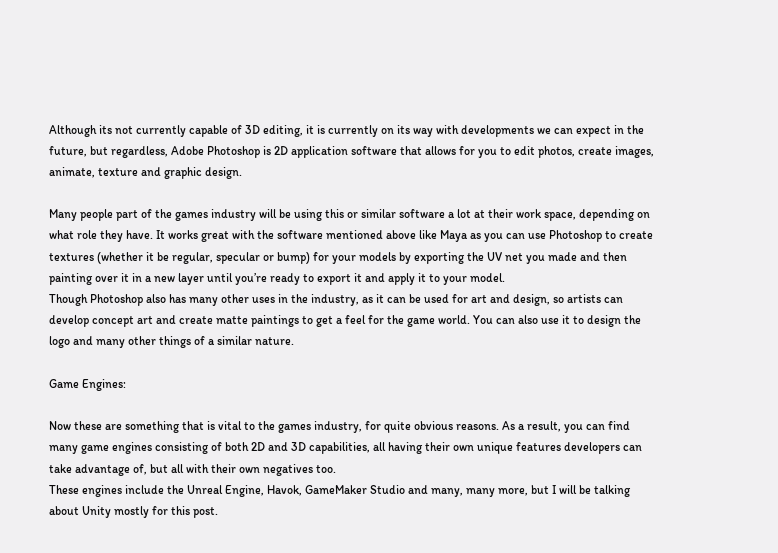Although its not currently capable of 3D editing, it is currently on its way with developments we can expect in the future, but regardless, Adobe Photoshop is 2D application software that allows for you to edit photos, create images, animate, texture and graphic design.

Many people part of the games industry will be using this or similar software a lot at their work space, depending on what role they have. It works great with the software mentioned above like Maya as you can use Photoshop to create textures (whether it be regular, specular or bump) for your models by exporting the UV net you made and then painting over it in a new layer until you’re ready to export it and apply it to your model.
Though Photoshop also has many other uses in the industry, as it can be used for art and design, so artists can develop concept art and create matte paintings to get a feel for the game world. You can also use it to design the logo and many other things of a similar nature.

Game Engines:

Now these are something that is vital to the games industry, for quite obvious reasons. As a result, you can find many game engines consisting of both 2D and 3D capabilities, all having their own unique features developers can take advantage of, but all with their own negatives too.
These engines include the Unreal Engine, Havok, GameMaker Studio and many, many more, but I will be talking about Unity mostly for this post.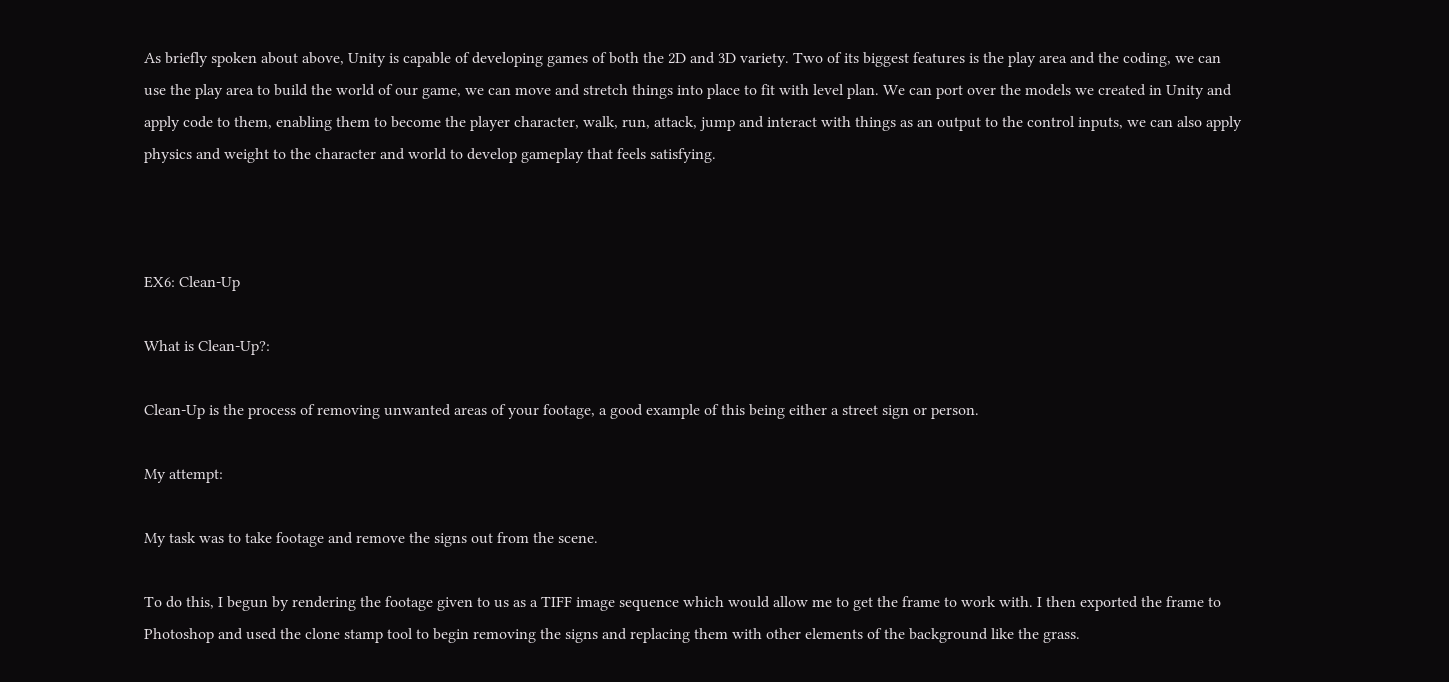As briefly spoken about above, Unity is capable of developing games of both the 2D and 3D variety. Two of its biggest features is the play area and the coding, we can use the play area to build the world of our game, we can move and stretch things into place to fit with level plan. We can port over the models we created in Unity and apply code to them, enabling them to become the player character, walk, run, attack, jump and interact with things as an output to the control inputs, we can also apply physics and weight to the character and world to develop gameplay that feels satisfying.



EX6: Clean-Up

What is Clean-Up?:

Clean-Up is the process of removing unwanted areas of your footage, a good example of this being either a street sign or person.

My attempt:

My task was to take footage and remove the signs out from the scene.

To do this, I begun by rendering the footage given to us as a TIFF image sequence which would allow me to get the frame to work with. I then exported the frame to Photoshop and used the clone stamp tool to begin removing the signs and replacing them with other elements of the background like the grass.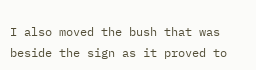I also moved the bush that was beside the sign as it proved to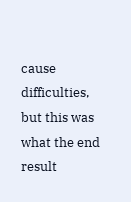cause difficulties, but this was what the end result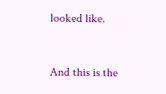looked like.


And this is the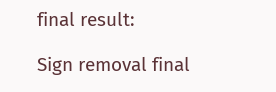final result:

Sign removal final